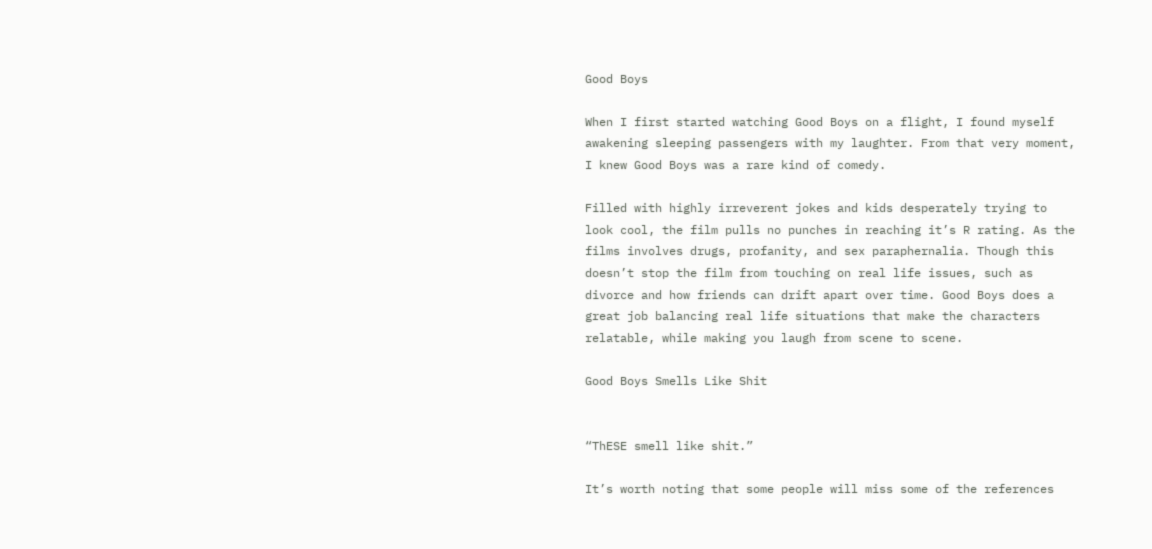Good Boys

When I first started watching Good Boys on a flight, I found myself awakening sleeping passengers with my laughter. From that very moment, I knew Good Boys was a rare kind of comedy.

Filled with highly irreverent jokes and kids desperately trying to look cool, the film pulls no punches in reaching it’s R rating. As the films involves drugs, profanity, and sex paraphernalia. Though this doesn’t stop the film from touching on real life issues, such as divorce and how friends can drift apart over time. Good Boys does a great job balancing real life situations that make the characters relatable, while making you laugh from scene to scene.

Good Boys Smells Like Shit


“ThESE smell like shit.”

It’s worth noting that some people will miss some of the references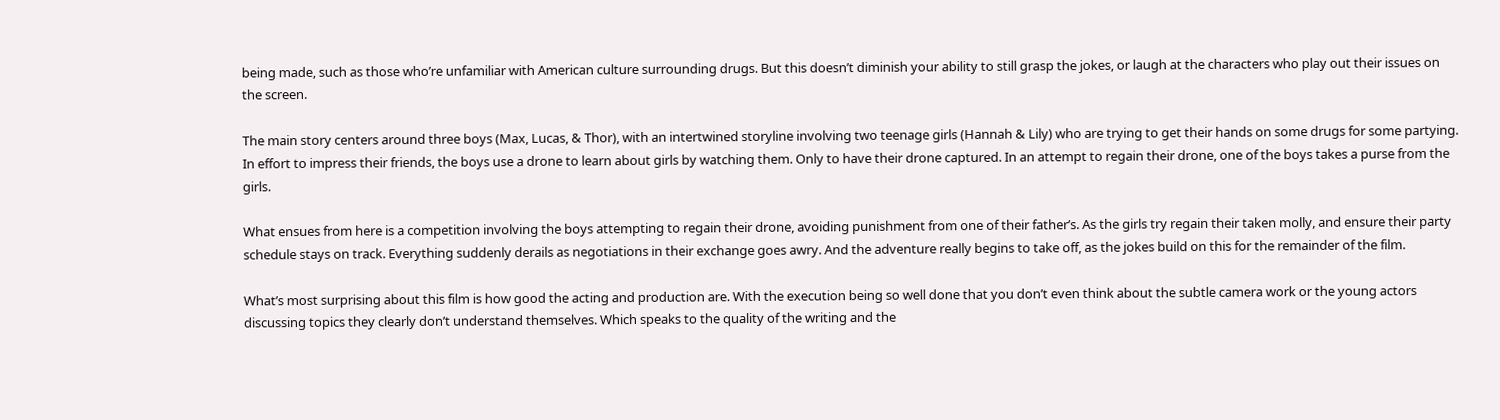being made, such as those who’re unfamiliar with American culture surrounding drugs. But this doesn’t diminish your ability to still grasp the jokes, or laugh at the characters who play out their issues on the screen.

The main story centers around three boys (Max, Lucas, & Thor), with an intertwined storyline involving two teenage girls (Hannah & Lily) who are trying to get their hands on some drugs for some partying. In effort to impress their friends, the boys use a drone to learn about girls by watching them. Only to have their drone captured. In an attempt to regain their drone, one of the boys takes a purse from the girls.

What ensues from here is a competition involving the boys attempting to regain their drone, avoiding punishment from one of their father’s. As the girls try regain their taken molly, and ensure their party schedule stays on track. Everything suddenly derails as negotiations in their exchange goes awry. And the adventure really begins to take off, as the jokes build on this for the remainder of the film.

What’s most surprising about this film is how good the acting and production are. With the execution being so well done that you don’t even think about the subtle camera work or the young actors discussing topics they clearly don’t understand themselves. Which speaks to the quality of the writing and the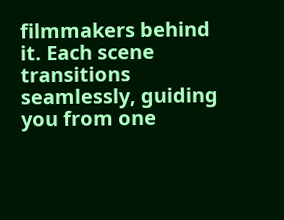filmmakers behind it. Each scene transitions seamlessly, guiding you from one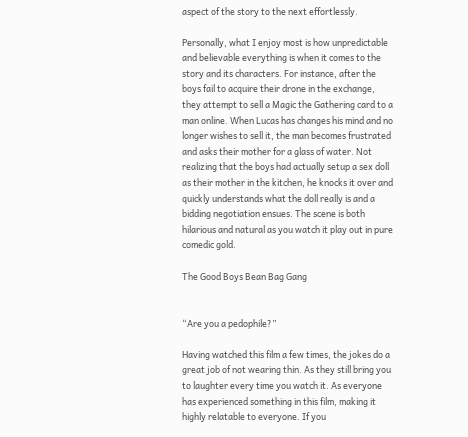aspect of the story to the next effortlessly.

Personally, what I enjoy most is how unpredictable and believable everything is when it comes to the story and its characters. For instance, after the boys fail to acquire their drone in the exchange, they attempt to sell a Magic the Gathering card to a man online. When Lucas has changes his mind and no longer wishes to sell it, the man becomes frustrated and asks their mother for a glass of water. Not realizing that the boys had actually setup a sex doll as their mother in the kitchen, he knocks it over and quickly understands what the doll really is and a bidding negotiation ensues. The scene is both hilarious and natural as you watch it play out in pure comedic gold.

The Good Boys Bean Bag Gang


“Are you a pedophile?”

Having watched this film a few times, the jokes do a great job of not wearing thin. As they still bring you to laughter every time you watch it. As everyone has experienced something in this film, making it highly relatable to everyone. If you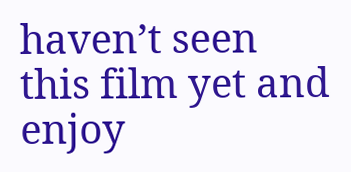haven’t seen this film yet and enjoy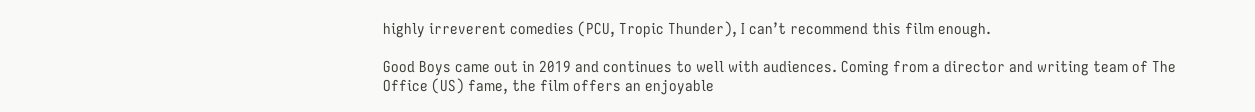highly irreverent comedies (PCU, Tropic Thunder), I can’t recommend this film enough.

Good Boys came out in 2019 and continues to well with audiences. Coming from a director and writing team of The Office (US) fame, the film offers an enjoyable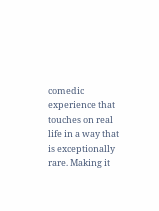comedic experience that touches on real life in a way that is exceptionally rare. Making it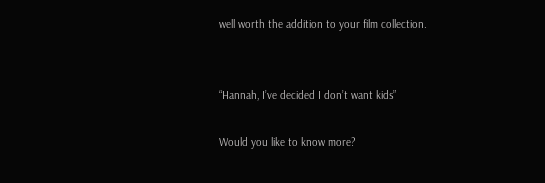well worth the addition to your film collection.


“Hannah, I’ve decided I don’t want kids”

Would you like to know more?